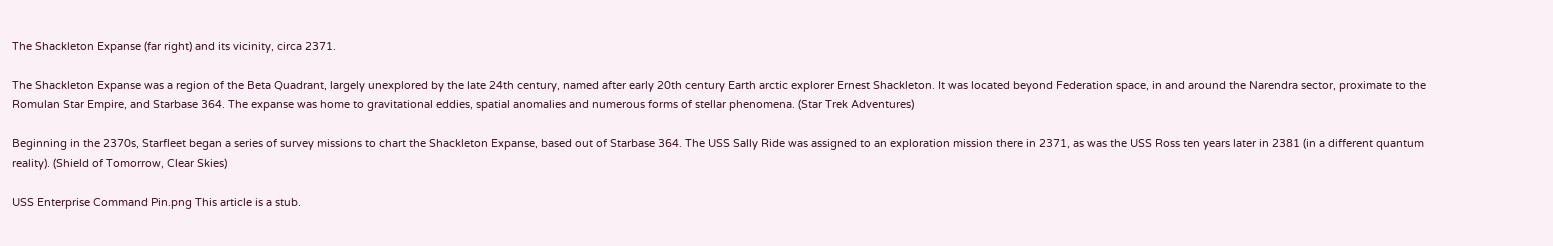The Shackleton Expanse (far right) and its vicinity, circa 2371.

The Shackleton Expanse was a region of the Beta Quadrant, largely unexplored by the late 24th century, named after early 20th century Earth arctic explorer Ernest Shackleton. It was located beyond Federation space, in and around the Narendra sector, proximate to the Romulan Star Empire, and Starbase 364. The expanse was home to gravitational eddies, spatial anomalies and numerous forms of stellar phenomena. (Star Trek Adventures)

Beginning in the 2370s, Starfleet began a series of survey missions to chart the Shackleton Expanse, based out of Starbase 364. The USS Sally Ride was assigned to an exploration mission there in 2371, as was the USS Ross ten years later in 2381 (in a different quantum reality). (Shield of Tomorrow, Clear Skies)

USS Enterprise Command Pin.png This article is a stub.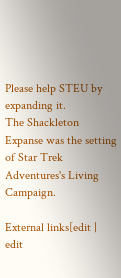Please help STEU by expanding it.
The Shackleton Expanse was the setting of Star Trek Adventures's Living Campaign.

External links[edit | edit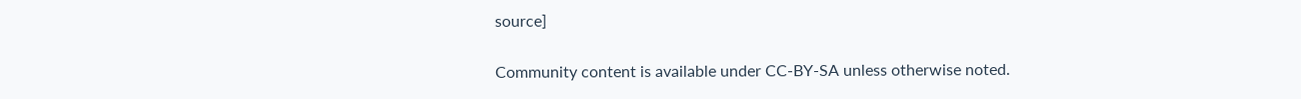source]

Community content is available under CC-BY-SA unless otherwise noted.